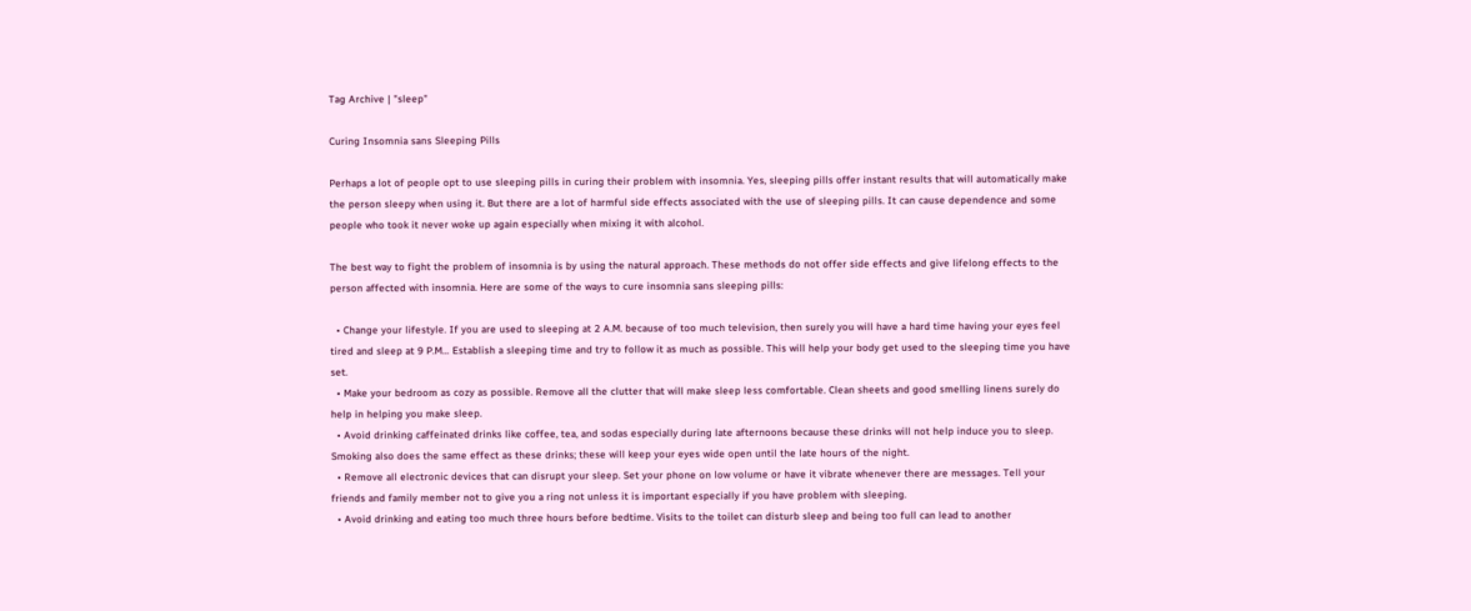Tag Archive | "sleep"

Curing Insomnia sans Sleeping Pills

Perhaps a lot of people opt to use sleeping pills in curing their problem with insomnia. Yes, sleeping pills offer instant results that will automatically make the person sleepy when using it. But there are a lot of harmful side effects associated with the use of sleeping pills. It can cause dependence and some people who took it never woke up again especially when mixing it with alcohol.

The best way to fight the problem of insomnia is by using the natural approach. These methods do not offer side effects and give lifelong effects to the person affected with insomnia. Here are some of the ways to cure insomnia sans sleeping pills:

  • Change your lifestyle. If you are used to sleeping at 2 A.M. because of too much television, then surely you will have a hard time having your eyes feel tired and sleep at 9 P.M… Establish a sleeping time and try to follow it as much as possible. This will help your body get used to the sleeping time you have set.
  • Make your bedroom as cozy as possible. Remove all the clutter that will make sleep less comfortable. Clean sheets and good smelling linens surely do help in helping you make sleep.
  • Avoid drinking caffeinated drinks like coffee, tea, and sodas especially during late afternoons because these drinks will not help induce you to sleep. Smoking also does the same effect as these drinks; these will keep your eyes wide open until the late hours of the night.
  • Remove all electronic devices that can disrupt your sleep. Set your phone on low volume or have it vibrate whenever there are messages. Tell your friends and family member not to give you a ring not unless it is important especially if you have problem with sleeping.
  • Avoid drinking and eating too much three hours before bedtime. Visits to the toilet can disturb sleep and being too full can lead to another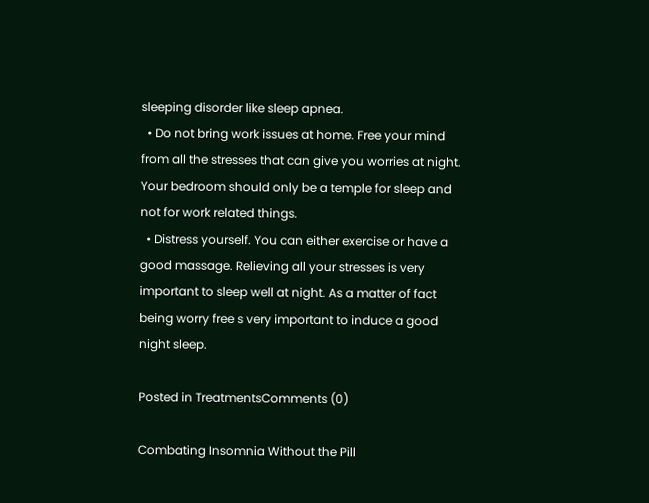sleeping disorder like sleep apnea.
  • Do not bring work issues at home. Free your mind from all the stresses that can give you worries at night. Your bedroom should only be a temple for sleep and not for work related things.
  • Distress yourself. You can either exercise or have a good massage. Relieving all your stresses is very important to sleep well at night. As a matter of fact being worry free s very important to induce a good night sleep.

Posted in TreatmentsComments (0)

Combating Insomnia Without the Pill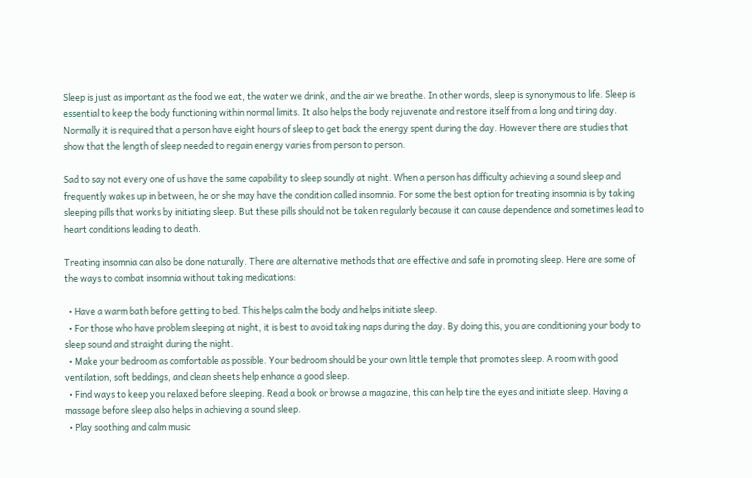Sleep is just as important as the food we eat, the water we drink, and the air we breathe. In other words, sleep is synonymous to life. Sleep is essential to keep the body functioning within normal limits. It also helps the body rejuvenate and restore itself from a long and tiring day. Normally it is required that a person have eight hours of sleep to get back the energy spent during the day. However there are studies that show that the length of sleep needed to regain energy varies from person to person.

Sad to say not every one of us have the same capability to sleep soundly at night. When a person has difficulty achieving a sound sleep and frequently wakes up in between, he or she may have the condition called insomnia. For some the best option for treating insomnia is by taking sleeping pills that works by initiating sleep. But these pills should not be taken regularly because it can cause dependence and sometimes lead to heart conditions leading to death.

Treating insomnia can also be done naturally. There are alternative methods that are effective and safe in promoting sleep. Here are some of the ways to combat insomnia without taking medications:

  • Have a warm bath before getting to bed. This helps calm the body and helps initiate sleep.
  • For those who have problem sleeping at night, it is best to avoid taking naps during the day. By doing this, you are conditioning your body to sleep sound and straight during the night.
  • Make your bedroom as comfortable as possible. Your bedroom should be your own little temple that promotes sleep. A room with good ventilation, soft beddings, and clean sheets help enhance a good sleep.
  • Find ways to keep you relaxed before sleeping. Read a book or browse a magazine, this can help tire the eyes and initiate sleep. Having a massage before sleep also helps in achieving a sound sleep.
  • Play soothing and calm music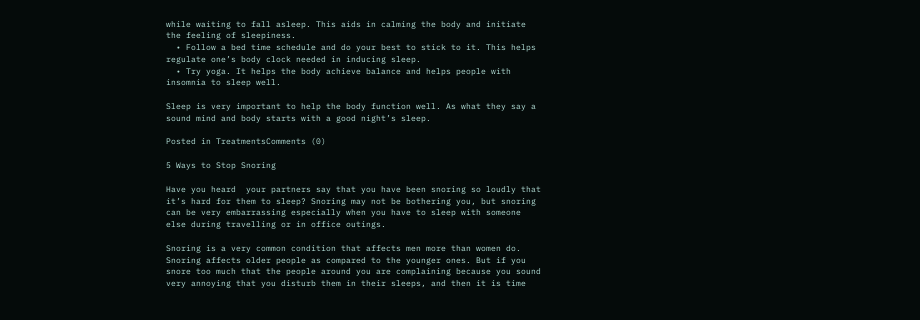while waiting to fall asleep. This aids in calming the body and initiate the feeling of sleepiness.
  • Follow a bed time schedule and do your best to stick to it. This helps regulate one’s body clock needed in inducing sleep.
  • Try yoga. It helps the body achieve balance and helps people with insomnia to sleep well.

Sleep is very important to help the body function well. As what they say a sound mind and body starts with a good night’s sleep.

Posted in TreatmentsComments (0)

5 Ways to Stop Snoring

Have you heard  your partners say that you have been snoring so loudly that it’s hard for them to sleep? Snoring may not be bothering you, but snoring can be very embarrassing especially when you have to sleep with someone else during travelling or in office outings.

Snoring is a very common condition that affects men more than women do. Snoring affects older people as compared to the younger ones. But if you snore too much that the people around you are complaining because you sound very annoying that you disturb them in their sleeps, and then it is time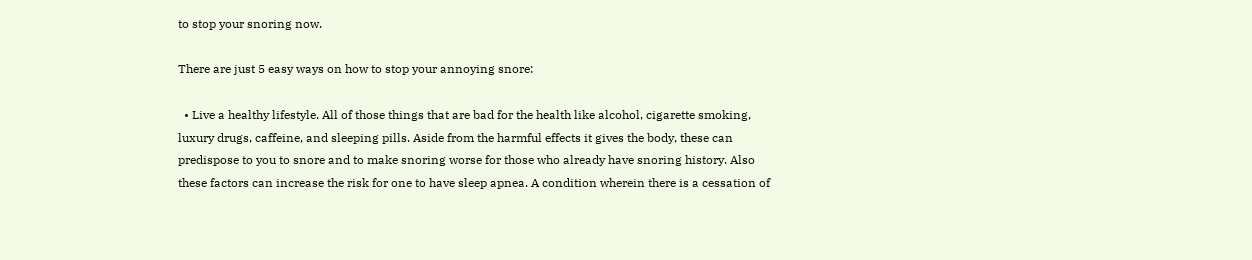to stop your snoring now.

There are just 5 easy ways on how to stop your annoying snore:

  • Live a healthy lifestyle. All of those things that are bad for the health like alcohol, cigarette smoking, luxury drugs, caffeine, and sleeping pills. Aside from the harmful effects it gives the body, these can predispose to you to snore and to make snoring worse for those who already have snoring history. Also these factors can increase the risk for one to have sleep apnea. A condition wherein there is a cessation of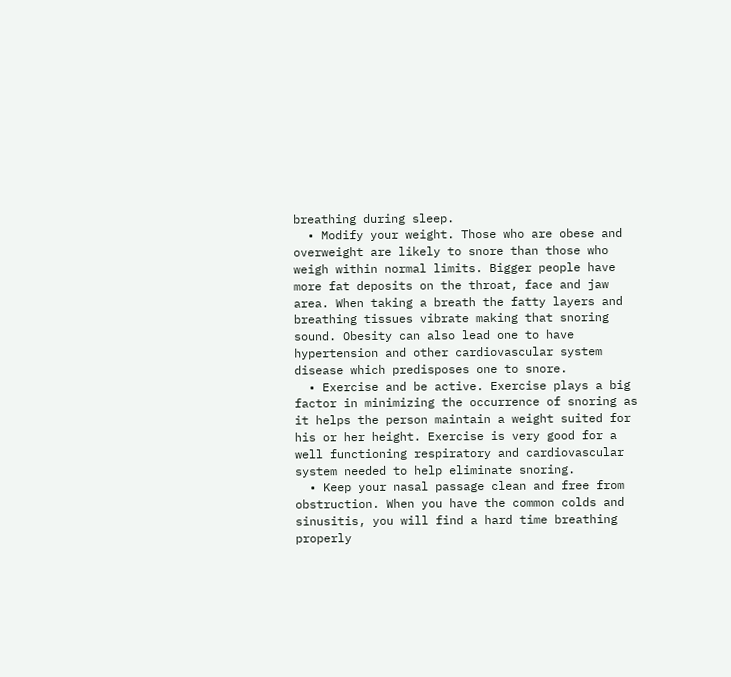breathing during sleep.
  • Modify your weight. Those who are obese and overweight are likely to snore than those who weigh within normal limits. Bigger people have more fat deposits on the throat, face and jaw area. When taking a breath the fatty layers and breathing tissues vibrate making that snoring sound. Obesity can also lead one to have hypertension and other cardiovascular system disease which predisposes one to snore.
  • Exercise and be active. Exercise plays a big factor in minimizing the occurrence of snoring as it helps the person maintain a weight suited for his or her height. Exercise is very good for a well functioning respiratory and cardiovascular system needed to help eliminate snoring.
  • Keep your nasal passage clean and free from obstruction. When you have the common colds and sinusitis, you will find a hard time breathing properly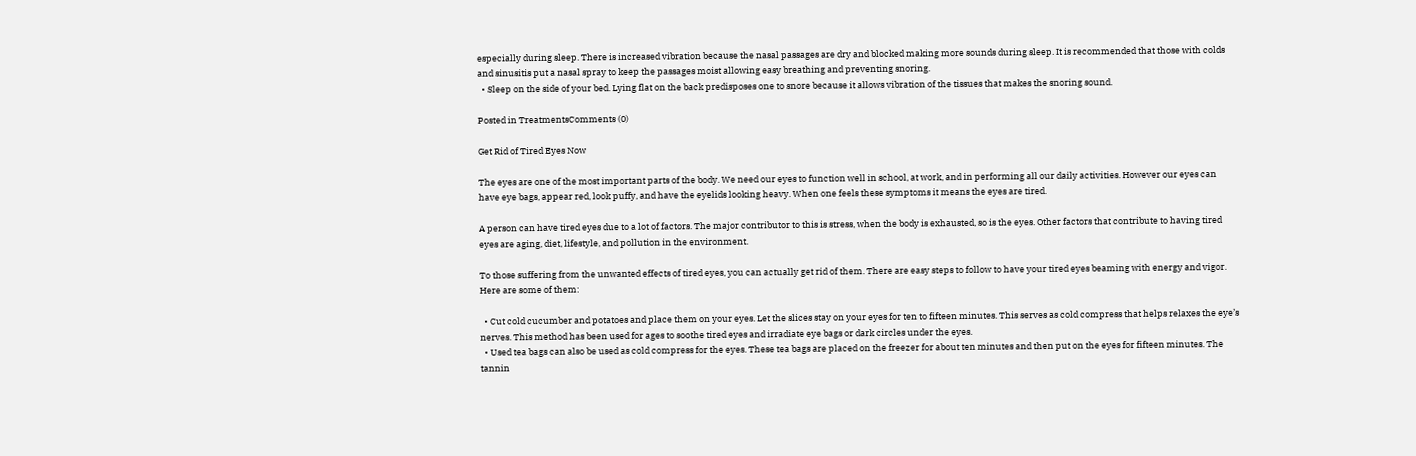especially during sleep. There is increased vibration because the nasal passages are dry and blocked making more sounds during sleep. It is recommended that those with colds and sinusitis put a nasal spray to keep the passages moist allowing easy breathing and preventing snoring.
  • Sleep on the side of your bed. Lying flat on the back predisposes one to snore because it allows vibration of the tissues that makes the snoring sound.

Posted in TreatmentsComments (0)

Get Rid of Tired Eyes Now

The eyes are one of the most important parts of the body. We need our eyes to function well in school, at work, and in performing all our daily activities. However our eyes can have eye bags, appear red, look puffy, and have the eyelids looking heavy. When one feels these symptoms it means the eyes are tired.

A person can have tired eyes due to a lot of factors. The major contributor to this is stress, when the body is exhausted, so is the eyes. Other factors that contribute to having tired eyes are aging, diet, lifestyle, and pollution in the environment.

To those suffering from the unwanted effects of tired eyes, you can actually get rid of them. There are easy steps to follow to have your tired eyes beaming with energy and vigor. Here are some of them:

  • Cut cold cucumber and potatoes and place them on your eyes. Let the slices stay on your eyes for ten to fifteen minutes. This serves as cold compress that helps relaxes the eye’s nerves. This method has been used for ages to soothe tired eyes and irradiate eye bags or dark circles under the eyes.
  • Used tea bags can also be used as cold compress for the eyes. These tea bags are placed on the freezer for about ten minutes and then put on the eyes for fifteen minutes. The tannin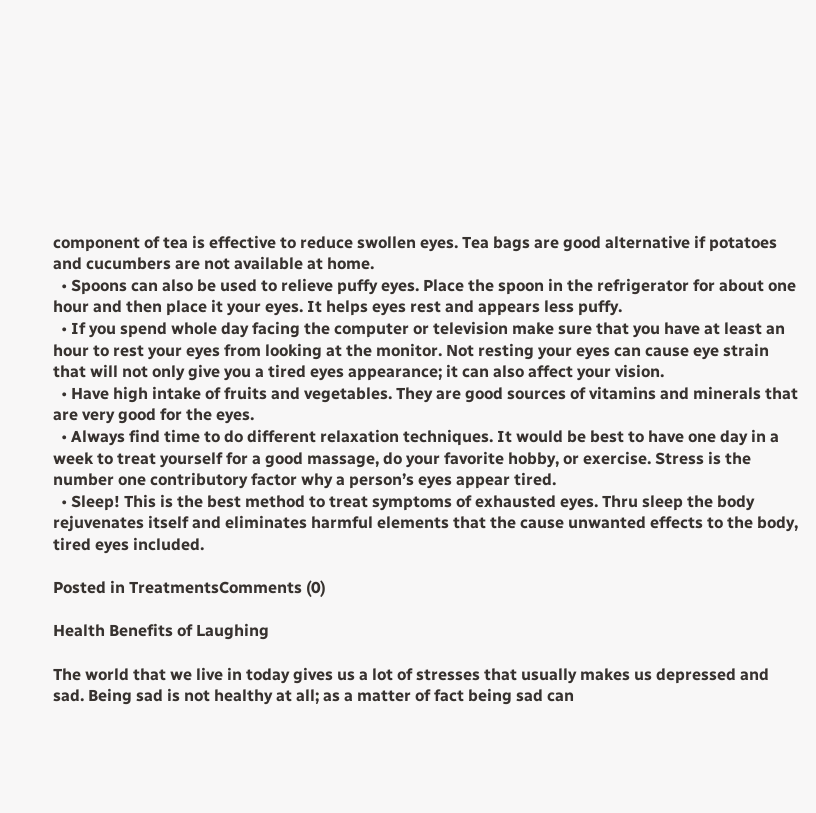component of tea is effective to reduce swollen eyes. Tea bags are good alternative if potatoes and cucumbers are not available at home.
  • Spoons can also be used to relieve puffy eyes. Place the spoon in the refrigerator for about one hour and then place it your eyes. It helps eyes rest and appears less puffy.
  • If you spend whole day facing the computer or television make sure that you have at least an hour to rest your eyes from looking at the monitor. Not resting your eyes can cause eye strain that will not only give you a tired eyes appearance; it can also affect your vision.
  • Have high intake of fruits and vegetables. They are good sources of vitamins and minerals that are very good for the eyes.
  • Always find time to do different relaxation techniques. It would be best to have one day in a week to treat yourself for a good massage, do your favorite hobby, or exercise. Stress is the number one contributory factor why a person’s eyes appear tired.
  • Sleep! This is the best method to treat symptoms of exhausted eyes. Thru sleep the body rejuvenates itself and eliminates harmful elements that the cause unwanted effects to the body, tired eyes included.

Posted in TreatmentsComments (0)

Health Benefits of Laughing

The world that we live in today gives us a lot of stresses that usually makes us depressed and sad. Being sad is not healthy at all; as a matter of fact being sad can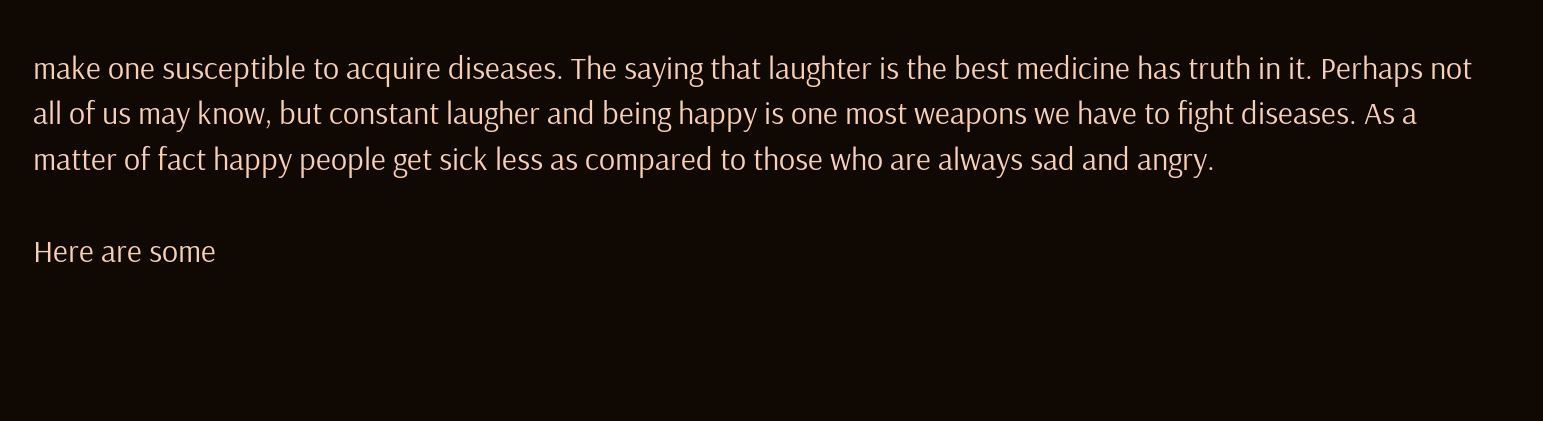make one susceptible to acquire diseases. The saying that laughter is the best medicine has truth in it. Perhaps not all of us may know, but constant laugher and being happy is one most weapons we have to fight diseases. As a matter of fact happy people get sick less as compared to those who are always sad and angry.

Here are some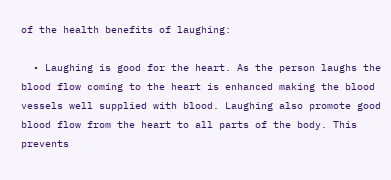of the health benefits of laughing:

  • Laughing is good for the heart. As the person laughs the blood flow coming to the heart is enhanced making the blood vessels well supplied with blood. Laughing also promote good blood flow from the heart to all parts of the body. This prevents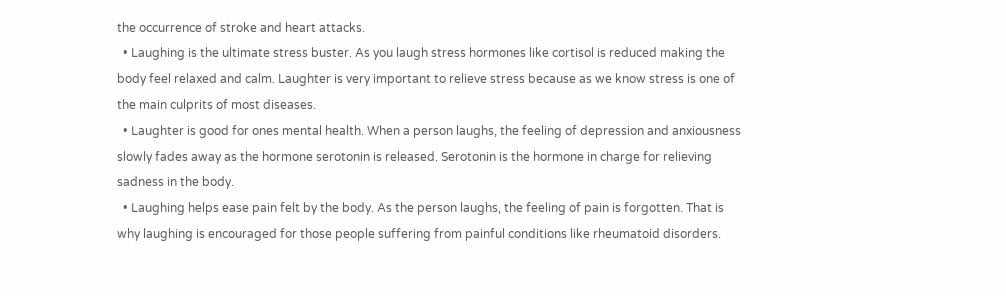the occurrence of stroke and heart attacks.
  • Laughing is the ultimate stress buster. As you laugh stress hormones like cortisol is reduced making the body feel relaxed and calm. Laughter is very important to relieve stress because as we know stress is one of the main culprits of most diseases.
  • Laughter is good for ones mental health. When a person laughs, the feeling of depression and anxiousness slowly fades away as the hormone serotonin is released. Serotonin is the hormone in charge for relieving sadness in the body.
  • Laughing helps ease pain felt by the body. As the person laughs, the feeling of pain is forgotten. That is why laughing is encouraged for those people suffering from painful conditions like rheumatoid disorders.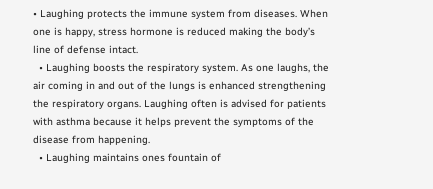• Laughing protects the immune system from diseases. When one is happy, stress hormone is reduced making the body’s line of defense intact.
  • Laughing boosts the respiratory system. As one laughs, the air coming in and out of the lungs is enhanced strengthening the respiratory organs. Laughing often is advised for patients with asthma because it helps prevent the symptoms of the disease from happening.
  • Laughing maintains ones fountain of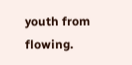youth from flowing.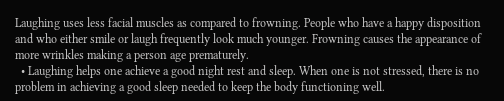Laughing uses less facial muscles as compared to frowning. People who have a happy disposition and who either smile or laugh frequently look much younger. Frowning causes the appearance of more wrinkles making a person age prematurely.
  • Laughing helps one achieve a good night rest and sleep. When one is not stressed, there is no problem in achieving a good sleep needed to keep the body functioning well.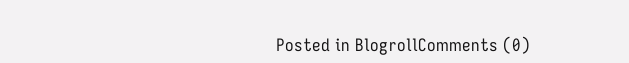Posted in BlogrollComments (0)